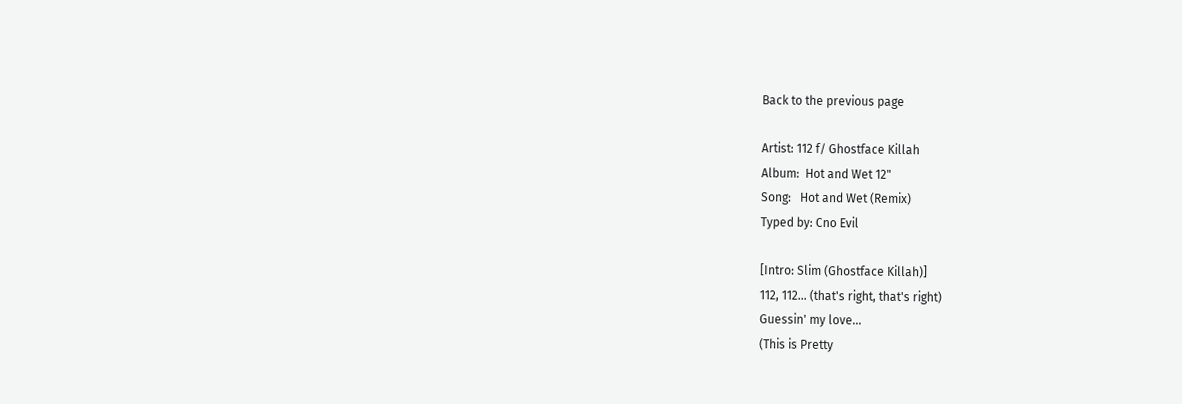Back to the previous page

Artist: 112 f/ Ghostface Killah
Album:  Hot and Wet 12"
Song:   Hot and Wet (Remix)
Typed by: Cno Evil

[Intro: Slim (Ghostface Killah)]
112, 112... (that's right, that's right)
Guessin' my love...
(This is Pretty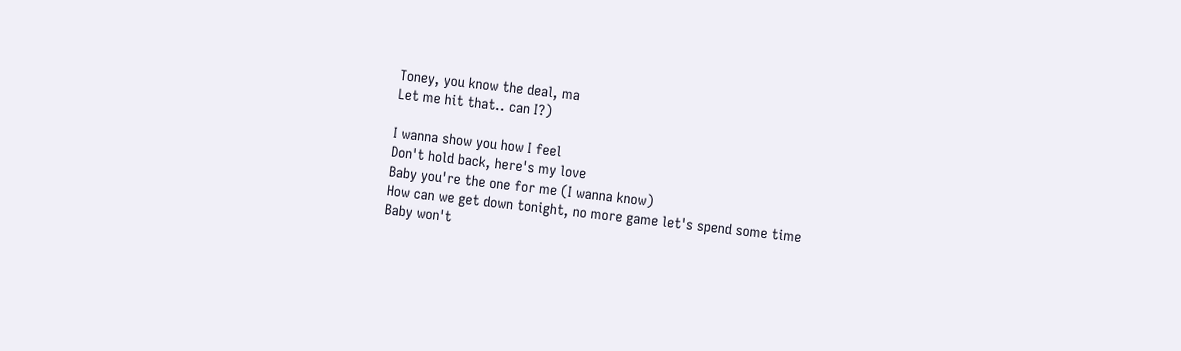Toney, you know the deal, ma
Let me hit that.. can I?)

I wanna show you how I feel
Don't hold back, here's my love
Baby you're the one for me (I wanna know)
How can we get down tonight, no more game let's spend some time
Baby won't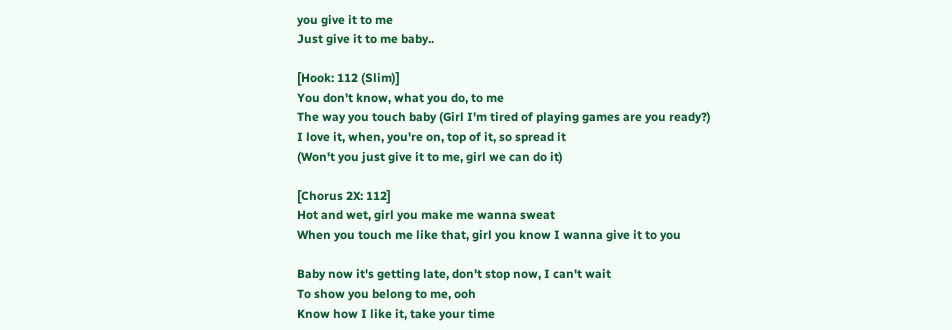you give it to me
Just give it to me baby..

[Hook: 112 (Slim)]
You don't know, what you do, to me
The way you touch baby (Girl I'm tired of playing games are you ready?)
I love it, when, you're on, top of it, so spread it
(Won't you just give it to me, girl we can do it)

[Chorus 2X: 112]
Hot and wet, girl you make me wanna sweat
When you touch me like that, girl you know I wanna give it to you

Baby now it's getting late, don't stop now, I can't wait
To show you belong to me, ooh
Know how I like it, take your time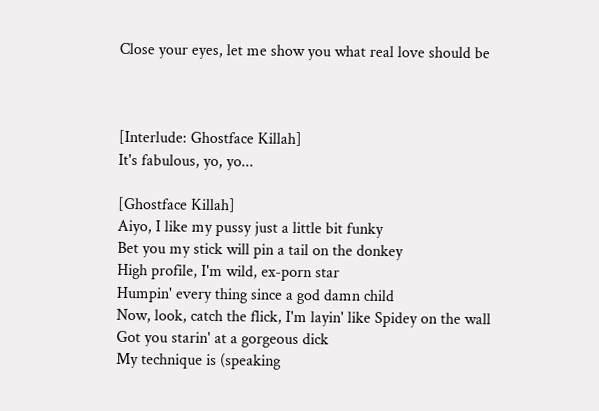Close your eyes, let me show you what real love should be



[Interlude: Ghostface Killah]
It's fabulous, yo, yo...

[Ghostface Killah]
Aiyo, I like my pussy just a little bit funky
Bet you my stick will pin a tail on the donkey
High profile, I'm wild, ex-porn star
Humpin' every thing since a god damn child
Now, look, catch the flick, I'm layin' like Spidey on the wall
Got you starin' at a gorgeous dick
My technique is (speaking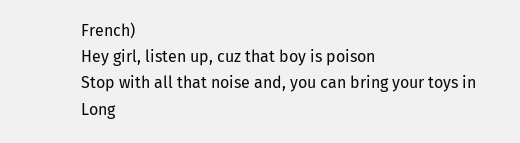French)
Hey girl, listen up, cuz that boy is poison
Stop with all that noise and, you can bring your toys in
Long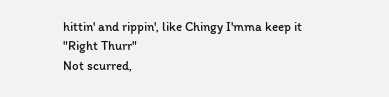hittin' and rippin', like Chingy I'mma keep it "Right Thurr"
Not scurred,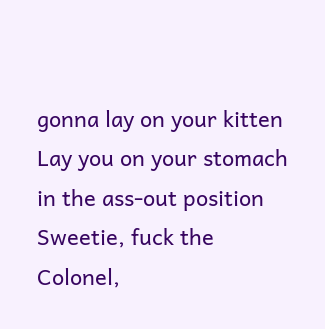gonna lay on your kitten
Lay you on your stomach in the ass-out position
Sweetie, fuck the Colonel,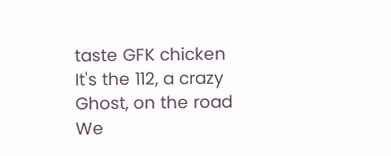taste GFK chicken
It's the 112, a crazy Ghost, on the road
We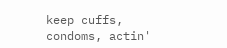keep cuffs, condoms, actin'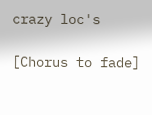crazy loc's

[Chorus to fade]